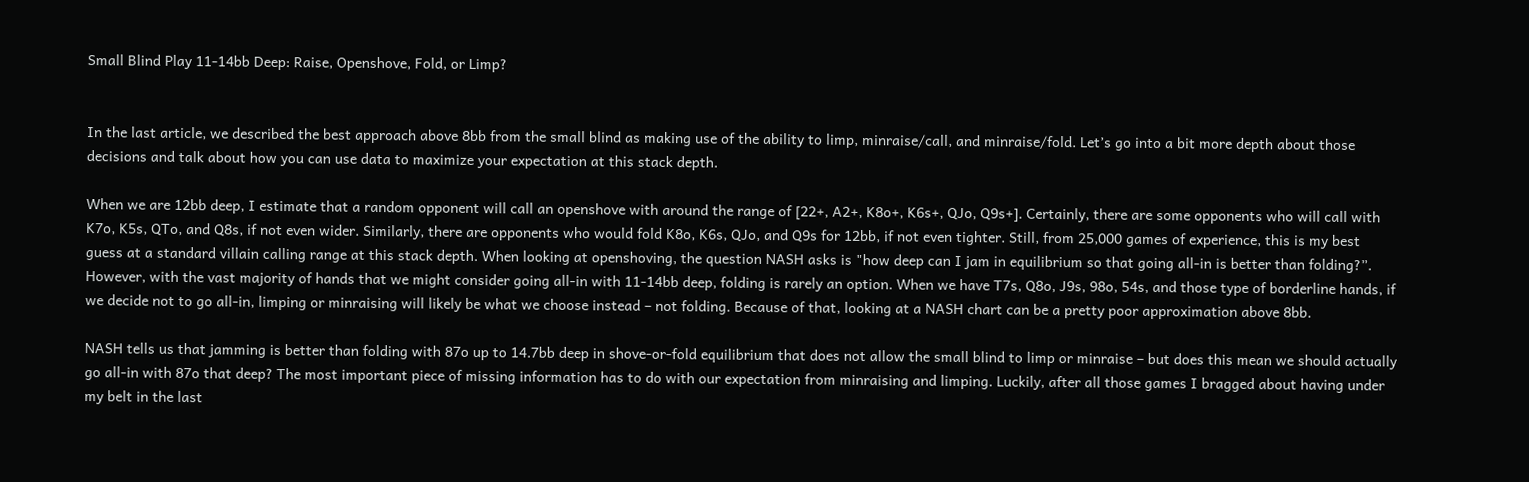Small Blind Play 11-14bb Deep: Raise, Openshove, Fold, or Limp?


In the last article, we described the best approach above 8bb from the small blind as making use of the ability to limp, minraise/call, and minraise/fold. Let’s go into a bit more depth about those decisions and talk about how you can use data to maximize your expectation at this stack depth.

When we are 12bb deep, I estimate that a random opponent will call an openshove with around the range of [22+, A2+, K8o+, K6s+, QJo, Q9s+]. Certainly, there are some opponents who will call with K7o, K5s, QTo, and Q8s, if not even wider. Similarly, there are opponents who would fold K8o, K6s, QJo, and Q9s for 12bb, if not even tighter. Still, from 25,000 games of experience, this is my best guess at a standard villain calling range at this stack depth. When looking at openshoving, the question NASH asks is "how deep can I jam in equilibrium so that going all-in is better than folding?”. However, with the vast majority of hands that we might consider going all-in with 11-14bb deep, folding is rarely an option. When we have T7s, Q8o, J9s, 98o, 54s, and those type of borderline hands, if we decide not to go all-in, limping or minraising will likely be what we choose instead – not folding. Because of that, looking at a NASH chart can be a pretty poor approximation above 8bb.

NASH tells us that jamming is better than folding with 87o up to 14.7bb deep in shove-or-fold equilibrium that does not allow the small blind to limp or minraise – but does this mean we should actually go all-in with 87o that deep? The most important piece of missing information has to do with our expectation from minraising and limping. Luckily, after all those games I bragged about having under my belt in the last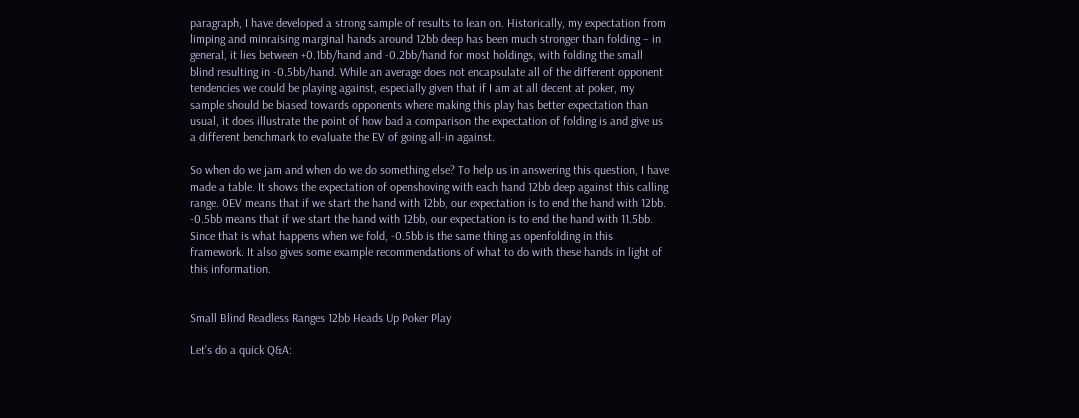paragraph, I have developed a strong sample of results to lean on. Historically, my expectation from limping and minraising marginal hands around 12bb deep has been much stronger than folding – in general, it lies between +0.1bb/hand and -0.2bb/hand for most holdings, with folding the small blind resulting in -0.5bb/hand. While an average does not encapsulate all of the different opponent tendencies we could be playing against, especially given that if I am at all decent at poker, my sample should be biased towards opponents where making this play has better expectation than usual, it does illustrate the point of how bad a comparison the expectation of folding is and give us a different benchmark to evaluate the EV of going all-in against.

So when do we jam and when do we do something else? To help us in answering this question, I have made a table. It shows the expectation of openshoving with each hand 12bb deep against this calling range. 0EV means that if we start the hand with 12bb, our expectation is to end the hand with 12bb. -0.5bb means that if we start the hand with 12bb, our expectation is to end the hand with 11.5bb. Since that is what happens when we fold, -0.5bb is the same thing as openfolding in this framework. It also gives some example recommendations of what to do with these hands in light of this information.


Small Blind Readless Ranges 12bb Heads Up Poker Play

Let’s do a quick Q&A: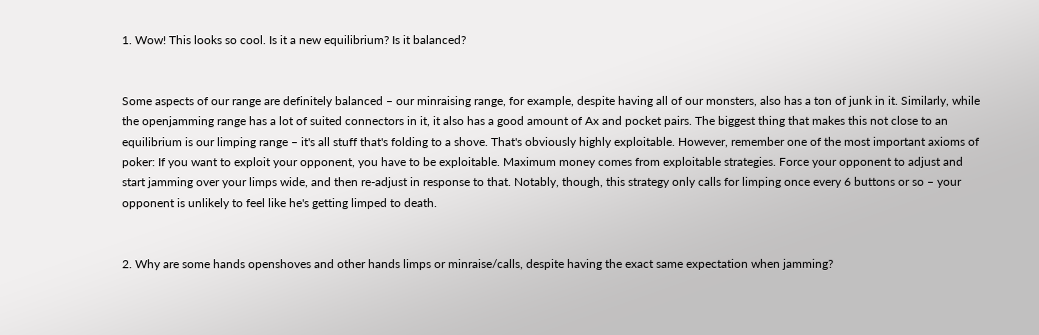1. Wow! This looks so cool. Is it a new equilibrium? Is it balanced?


Some aspects of our range are definitely balanced – our minraising range, for example, despite having all of our monsters, also has a ton of junk in it. Similarly, while the openjamming range has a lot of suited connectors in it, it also has a good amount of Ax and pocket pairs. The biggest thing that makes this not close to an equilibrium is our limping range – it's all stuff that's folding to a shove. That's obviously highly exploitable. However, remember one of the most important axioms of poker: If you want to exploit your opponent, you have to be exploitable. Maximum money comes from exploitable strategies. Force your opponent to adjust and start jamming over your limps wide, and then re-adjust in response to that. Notably, though, this strategy only calls for limping once every 6 buttons or so – your opponent is unlikely to feel like he's getting limped to death.


2. Why are some hands openshoves and other hands limps or minraise/calls, despite having the exact same expectation when jamming?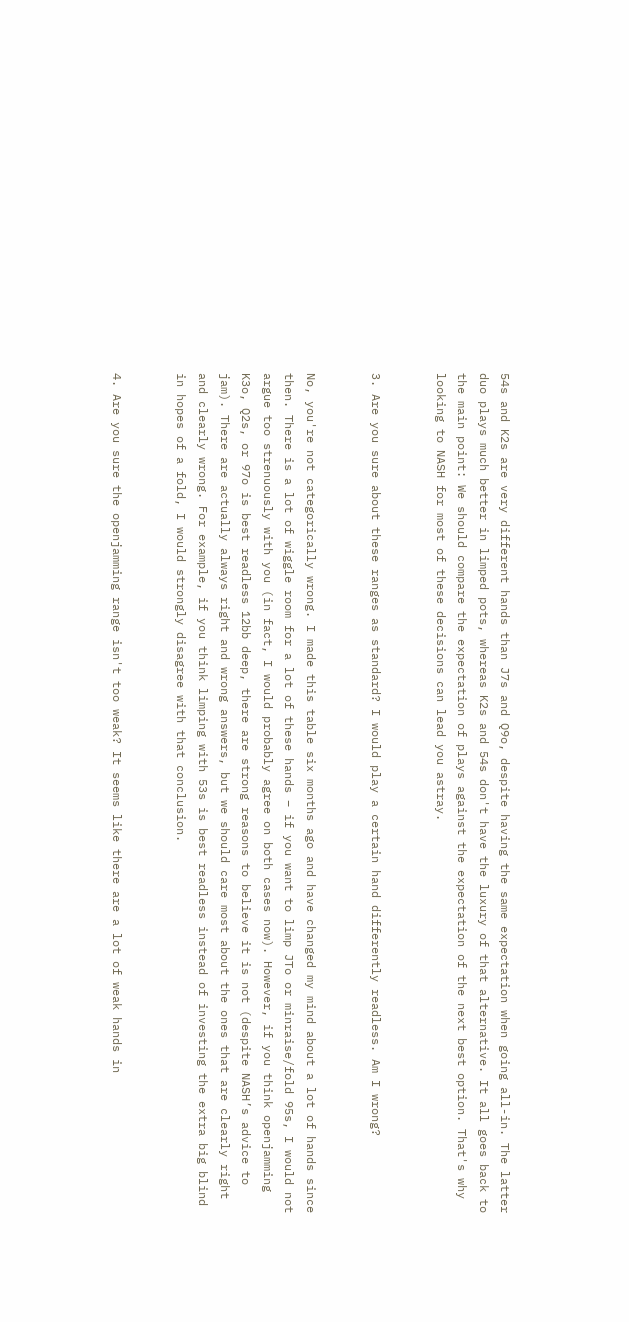54s and K2s are very different hands than J7s and Q9o, despite having the same expectation when going all-in. The latter duo plays much better in limped pots, whereas K2s and 54s don't have the luxury of that alternative. It all goes back to the main point: We should compare the expectation of plays against the expectation of the next best option. That's why looking to NASH for most of these decisions can lead you astray.


3. Are you sure about these ranges as standard? I would play a certain hand differently readless. Am I wrong?


No, you're not categorically wrong. I made this table six months ago and have changed my mind about a lot of hands since then. There is a lot of wiggle room for a lot of these hands – if you want to limp JTo or minraise/fold 95s, I would not argue too strenuously with you (in fact, I would probably agree on both cases now). However, if you think openjamming K3o, Q2s, or 97o is best readless 12bb deep, there are strong reasons to believe it is not (despite NASH’s advice to jam). There are actually always right and wrong answers, but we should care most about the ones that are clearly right and clearly wrong. For example, if you think limping with 53s is best readless instead of investing the extra big blind in hopes of a fold, I would strongly disagree with that conclusion.


4. Are you sure the openjamming range isn't too weak? It seems like there are a lot of weak hands in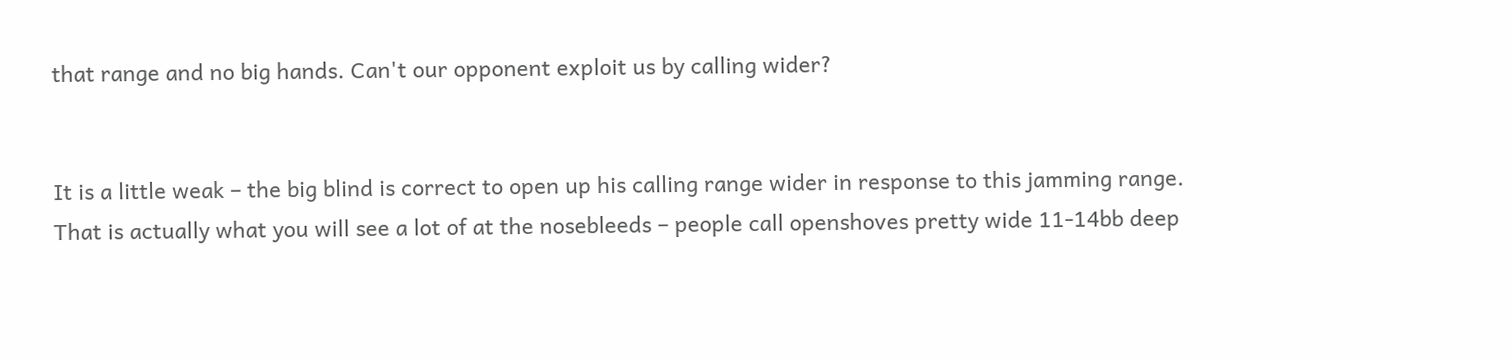that range and no big hands. Can't our opponent exploit us by calling wider?


It is a little weak – the big blind is correct to open up his calling range wider in response to this jamming range. That is actually what you will see a lot of at the nosebleeds – people call openshoves pretty wide 11-14bb deep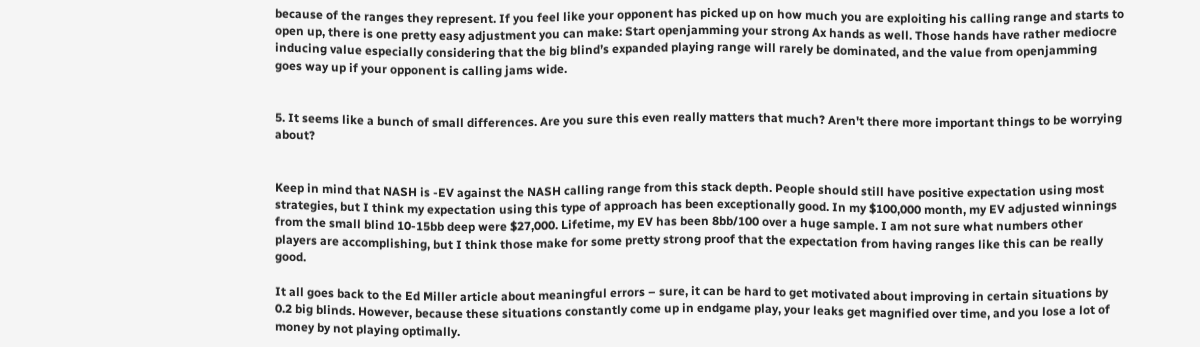because of the ranges they represent. If you feel like your opponent has picked up on how much you are exploiting his calling range and starts to open up, there is one pretty easy adjustment you can make: Start openjamming your strong Ax hands as well. Those hands have rather mediocre inducing value especially considering that the big blind’s expanded playing range will rarely be dominated, and the value from openjamming goes way up if your opponent is calling jams wide.


5. It seems like a bunch of small differences. Are you sure this even really matters that much? Aren't there more important things to be worrying about?


Keep in mind that NASH is -EV against the NASH calling range from this stack depth. People should still have positive expectation using most strategies, but I think my expectation using this type of approach has been exceptionally good. In my $100,000 month, my EV adjusted winnings from the small blind 10-15bb deep were $27,000. Lifetime, my EV has been 8bb/100 over a huge sample. I am not sure what numbers other players are accomplishing, but I think those make for some pretty strong proof that the expectation from having ranges like this can be really good.

It all goes back to the Ed Miller article about meaningful errors – sure, it can be hard to get motivated about improving in certain situations by 0.2 big blinds. However, because these situations constantly come up in endgame play, your leaks get magnified over time, and you lose a lot of money by not playing optimally.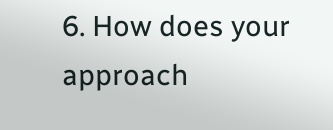6. How does your approach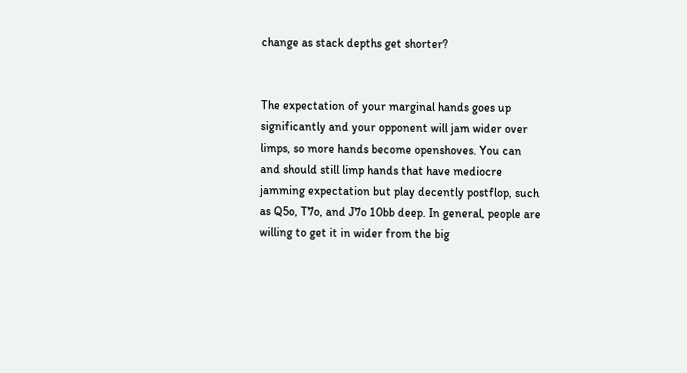change as stack depths get shorter?


The expectation of your marginal hands goes up significantly and your opponent will jam wider over limps, so more hands become openshoves. You can and should still limp hands that have mediocre jamming expectation but play decently postflop, such as Q5o, T7o, and J7o 10bb deep. In general, people are willing to get it in wider from the big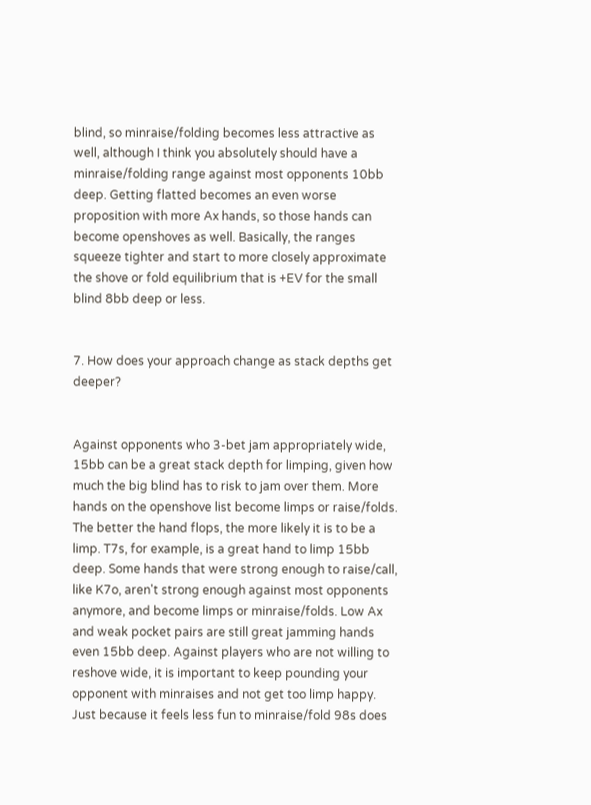blind, so minraise/folding becomes less attractive as well, although I think you absolutely should have a minraise/folding range against most opponents 10bb deep. Getting flatted becomes an even worse proposition with more Ax hands, so those hands can become openshoves as well. Basically, the ranges squeeze tighter and start to more closely approximate the shove or fold equilibrium that is +EV for the small blind 8bb deep or less.


7. How does your approach change as stack depths get deeper?


Against opponents who 3-bet jam appropriately wide, 15bb can be a great stack depth for limping, given how much the big blind has to risk to jam over them. More hands on the openshove list become limps or raise/folds. The better the hand flops, the more likely it is to be a limp. T7s, for example, is a great hand to limp 15bb deep. Some hands that were strong enough to raise/call, like K7o, aren't strong enough against most opponents anymore, and become limps or minraise/folds. Low Ax and weak pocket pairs are still great jamming hands even 15bb deep. Against players who are not willing to reshove wide, it is important to keep pounding your opponent with minraises and not get too limp happy. Just because it feels less fun to minraise/fold 98s does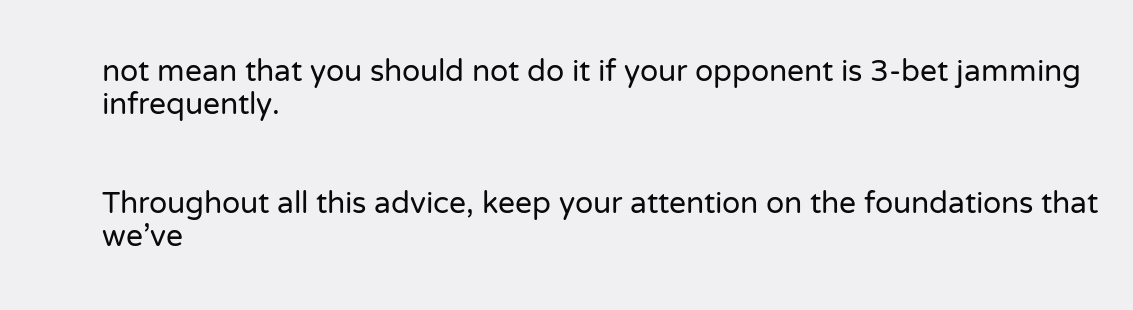not mean that you should not do it if your opponent is 3-bet jamming infrequently.


Throughout all this advice, keep your attention on the foundations that we’ve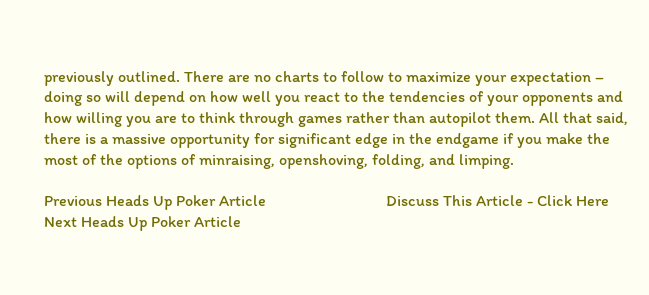previously outlined. There are no charts to follow to maximize your expectation – doing so will depend on how well you react to the tendencies of your opponents and how willing you are to think through games rather than autopilot them. All that said, there is a massive opportunity for significant edge in the endgame if you make the most of the options of minraising, openshoving, folding, and limping.

Previous Heads Up Poker Article                              Discuss This Article - Click Here                        Next Heads Up Poker Article